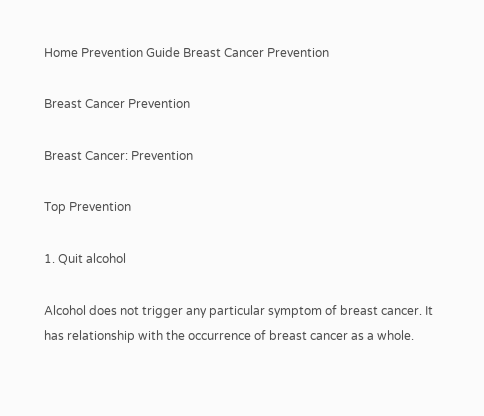Home Prevention Guide Breast Cancer Prevention

Breast Cancer Prevention

Breast Cancer: Prevention

Top Prevention

1. Quit alcohol

Alcohol does not trigger any particular symptom of breast cancer. It has relationship with the occurrence of breast cancer as a whole.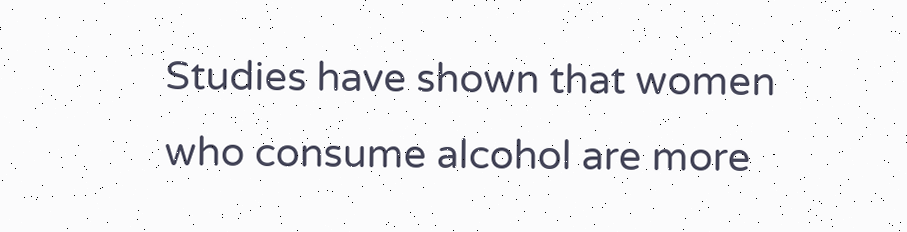Studies have shown that women who consume alcohol are more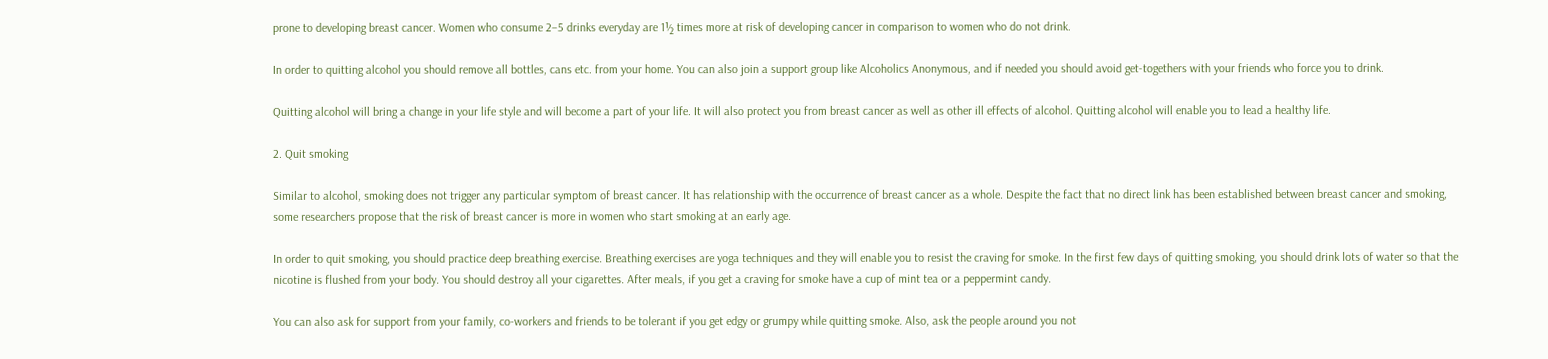prone to developing breast cancer. Women who consume 2–5 drinks everyday are 1½ times more at risk of developing cancer in comparison to women who do not drink.

In order to quitting alcohol you should remove all bottles, cans etc. from your home. You can also join a support group like Alcoholics Anonymous, and if needed you should avoid get-togethers with your friends who force you to drink.

Quitting alcohol will bring a change in your life style and will become a part of your life. It will also protect you from breast cancer as well as other ill effects of alcohol. Quitting alcohol will enable you to lead a healthy life.

2. Quit smoking

Similar to alcohol, smoking does not trigger any particular symptom of breast cancer. It has relationship with the occurrence of breast cancer as a whole. Despite the fact that no direct link has been established between breast cancer and smoking, some researchers propose that the risk of breast cancer is more in women who start smoking at an early age.

In order to quit smoking, you should practice deep breathing exercise. Breathing exercises are yoga techniques and they will enable you to resist the craving for smoke. In the first few days of quitting smoking, you should drink lots of water so that the nicotine is flushed from your body. You should destroy all your cigarettes. After meals, if you get a craving for smoke have a cup of mint tea or a peppermint candy.

You can also ask for support from your family, co-workers and friends to be tolerant if you get edgy or grumpy while quitting smoke. Also, ask the people around you not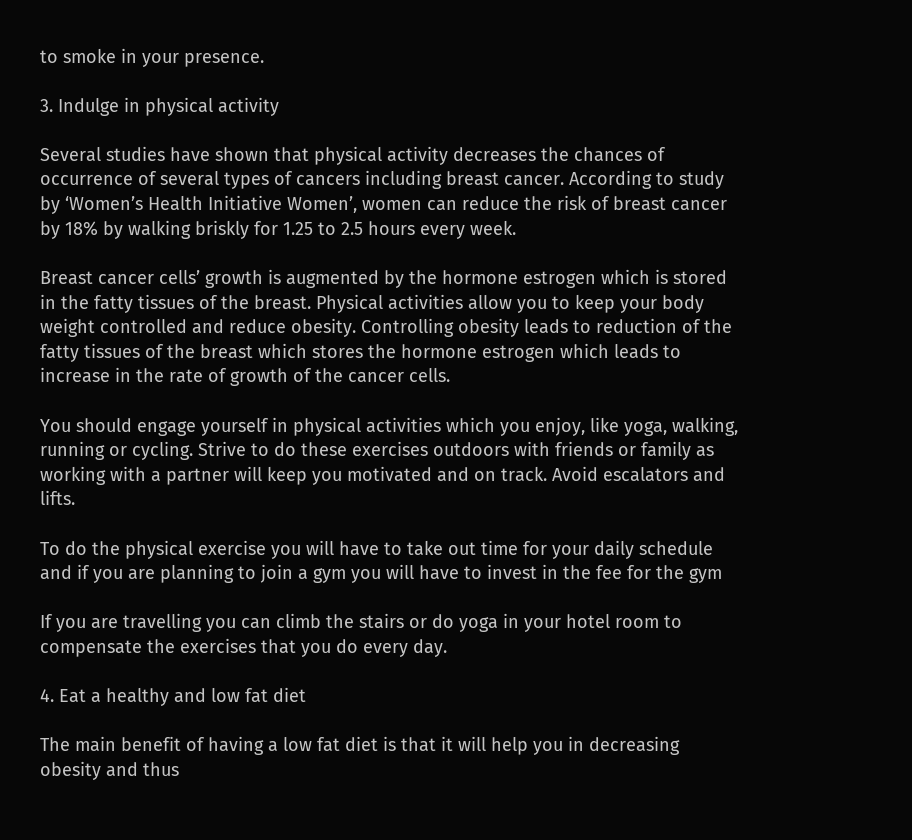to smoke in your presence.

3. Indulge in physical activity

Several studies have shown that physical activity decreases the chances of occurrence of several types of cancers including breast cancer. According to study by ‘Women’s Health Initiative Women’, women can reduce the risk of breast cancer by 18% by walking briskly for 1.25 to 2.5 hours every week.

Breast cancer cells’ growth is augmented by the hormone estrogen which is stored in the fatty tissues of the breast. Physical activities allow you to keep your body weight controlled and reduce obesity. Controlling obesity leads to reduction of the fatty tissues of the breast which stores the hormone estrogen which leads to increase in the rate of growth of the cancer cells.

You should engage yourself in physical activities which you enjoy, like yoga, walking, running or cycling. Strive to do these exercises outdoors with friends or family as working with a partner will keep you motivated and on track. Avoid escalators and lifts.

To do the physical exercise you will have to take out time for your daily schedule and if you are planning to join a gym you will have to invest in the fee for the gym

If you are travelling you can climb the stairs or do yoga in your hotel room to compensate the exercises that you do every day.

4. Eat a healthy and low fat diet

The main benefit of having a low fat diet is that it will help you in decreasing obesity and thus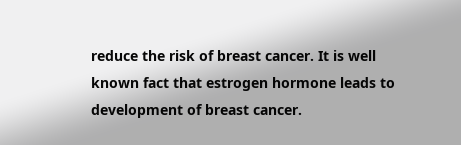reduce the risk of breast cancer. It is well known fact that estrogen hormone leads to development of breast cancer.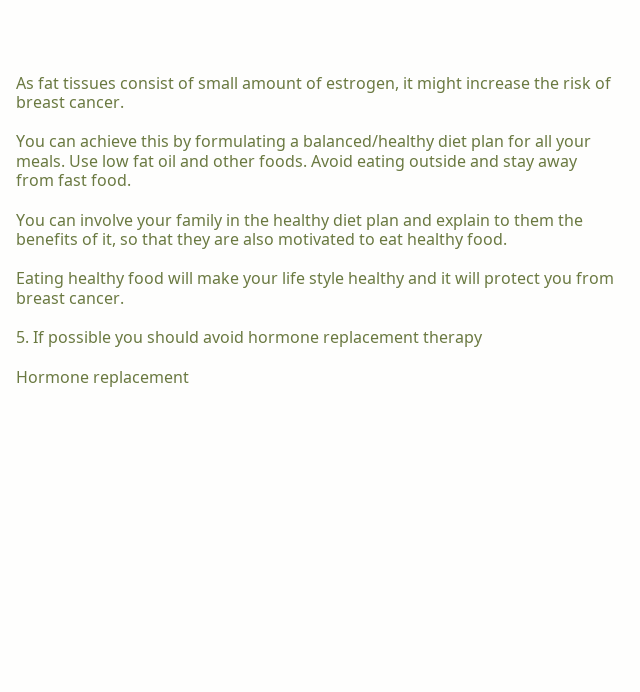As fat tissues consist of small amount of estrogen, it might increase the risk of breast cancer.

You can achieve this by formulating a balanced/healthy diet plan for all your meals. Use low fat oil and other foods. Avoid eating outside and stay away from fast food.

You can involve your family in the healthy diet plan and explain to them the benefits of it, so that they are also motivated to eat healthy food.

Eating healthy food will make your life style healthy and it will protect you from breast cancer.

5. If possible you should avoid hormone replacement therapy

Hormone replacement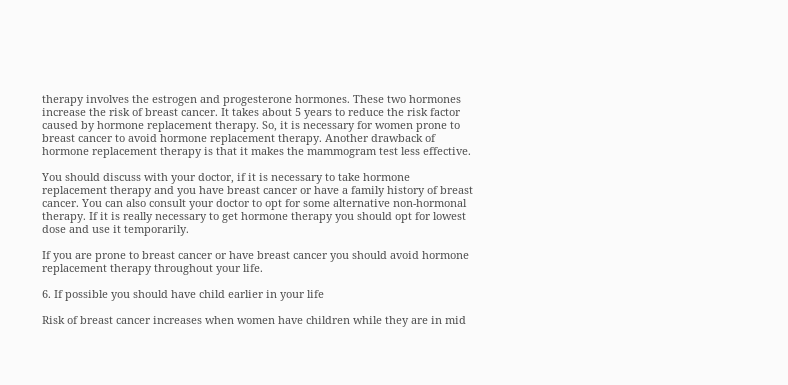therapy involves the estrogen and progesterone hormones. These two hormones increase the risk of breast cancer. It takes about 5 years to reduce the risk factor caused by hormone replacement therapy. So, it is necessary for women prone to breast cancer to avoid hormone replacement therapy. Another drawback of hormone replacement therapy is that it makes the mammogram test less effective.

You should discuss with your doctor, if it is necessary to take hormone replacement therapy and you have breast cancer or have a family history of breast cancer. You can also consult your doctor to opt for some alternative non-hormonal therapy. If it is really necessary to get hormone therapy you should opt for lowest dose and use it temporarily.

If you are prone to breast cancer or have breast cancer you should avoid hormone replacement therapy throughout your life.

6. If possible you should have child earlier in your life

Risk of breast cancer increases when women have children while they are in mid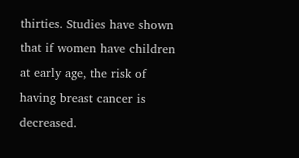thirties. Studies have shown that if women have children at early age, the risk of having breast cancer is decreased.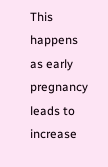This happens as early pregnancy leads to increase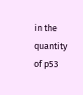in the quantity of p53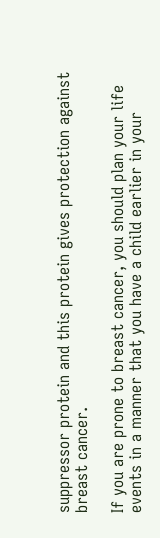suppressor protein and this protein gives protection against breast cancer.

If you are prone to breast cancer, you should plan your life events in a manner that you have a child earlier in your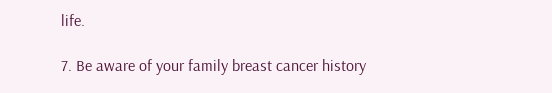life.

7. Be aware of your family breast cancer history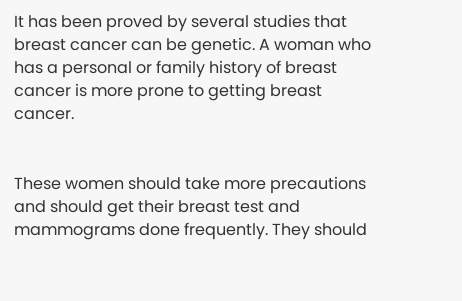It has been proved by several studies that breast cancer can be genetic. A woman who has a personal or family history of breast cancer is more prone to getting breast cancer.


These women should take more precautions and should get their breast test and mammograms done frequently. They should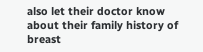also let their doctor know about their family history of breast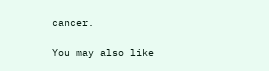cancer.

You may also like